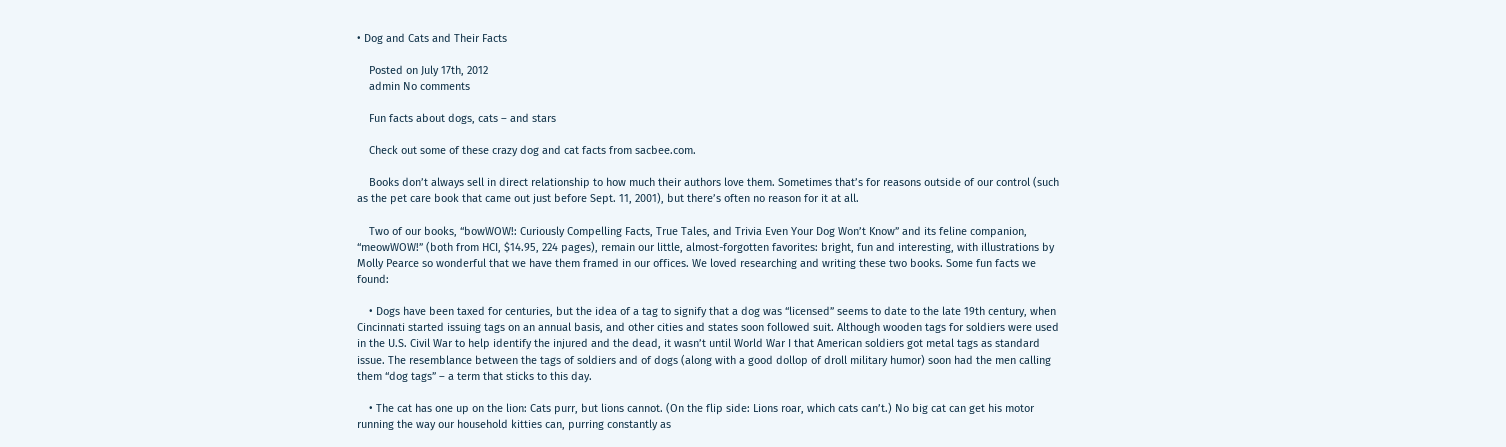• Dog and Cats and Their Facts

    Posted on July 17th, 2012
    admin No comments

    Fun facts about dogs, cats – and stars

    Check out some of these crazy dog and cat facts from sacbee.com.

    Books don’t always sell in direct relationship to how much their authors love them. Sometimes that’s for reasons outside of our control (such as the pet care book that came out just before Sept. 11, 2001), but there’s often no reason for it at all.

    Two of our books, “bowWOW!: Curiously Compelling Facts, True Tales, and Trivia Even Your Dog Won’t Know” and its feline companion, “meowWOW!” (both from HCI, $14.95, 224 pages), remain our little, almost-forgotten favorites: bright, fun and interesting, with illustrations by Molly Pearce so wonderful that we have them framed in our offices. We loved researching and writing these two books. Some fun facts we found:

    • Dogs have been taxed for centuries, but the idea of a tag to signify that a dog was “licensed” seems to date to the late 19th century, when Cincinnati started issuing tags on an annual basis, and other cities and states soon followed suit. Although wooden tags for soldiers were used in the U.S. Civil War to help identify the injured and the dead, it wasn’t until World War I that American soldiers got metal tags as standard issue. The resemblance between the tags of soldiers and of dogs (along with a good dollop of droll military humor) soon had the men calling them “dog tags” – a term that sticks to this day.

    • The cat has one up on the lion: Cats purr, but lions cannot. (On the flip side: Lions roar, which cats can’t.) No big cat can get his motor running the way our household kitties can, purring constantly as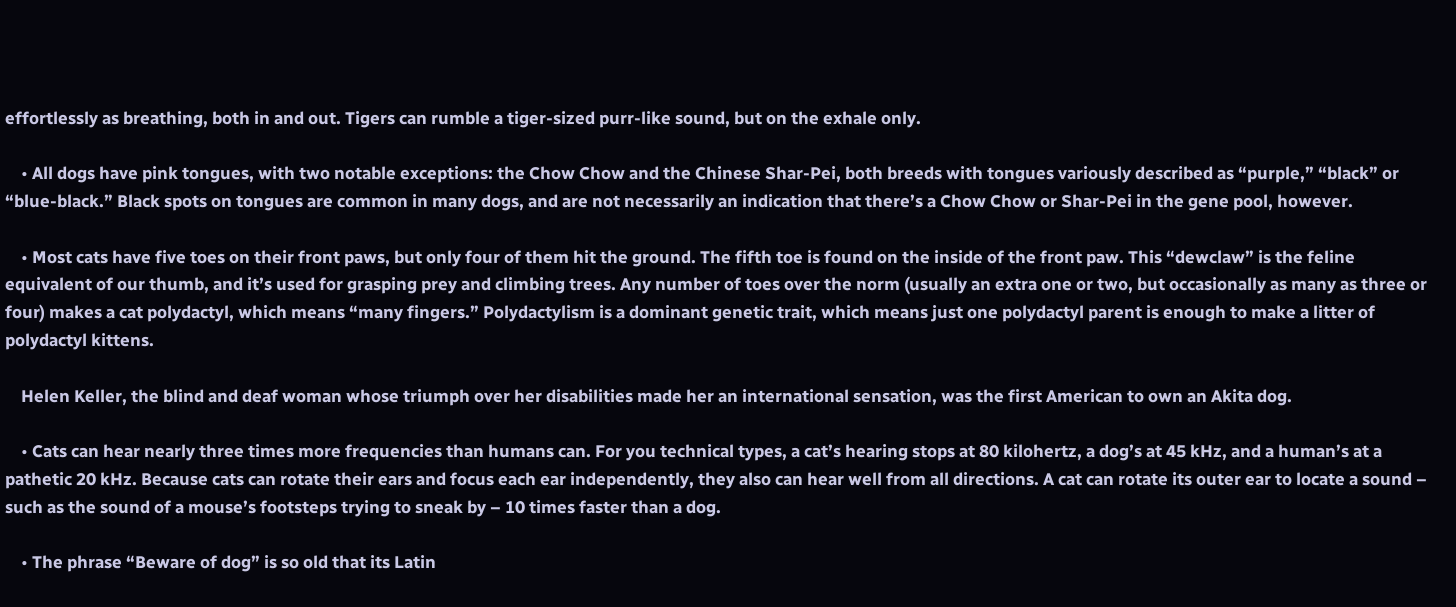effortlessly as breathing, both in and out. Tigers can rumble a tiger-sized purr-like sound, but on the exhale only.

    • All dogs have pink tongues, with two notable exceptions: the Chow Chow and the Chinese Shar-Pei, both breeds with tongues variously described as “purple,” “black” or “blue-black.” Black spots on tongues are common in many dogs, and are not necessarily an indication that there’s a Chow Chow or Shar-Pei in the gene pool, however.

    • Most cats have five toes on their front paws, but only four of them hit the ground. The fifth toe is found on the inside of the front paw. This “dewclaw” is the feline equivalent of our thumb, and it’s used for grasping prey and climbing trees. Any number of toes over the norm (usually an extra one or two, but occasionally as many as three or four) makes a cat polydactyl, which means “many fingers.” Polydactylism is a dominant genetic trait, which means just one polydactyl parent is enough to make a litter of polydactyl kittens.

    Helen Keller, the blind and deaf woman whose triumph over her disabilities made her an international sensation, was the first American to own an Akita dog.

    • Cats can hear nearly three times more frequencies than humans can. For you technical types, a cat’s hearing stops at 80 kilohertz, a dog’s at 45 kHz, and a human’s at a pathetic 20 kHz. Because cats can rotate their ears and focus each ear independently, they also can hear well from all directions. A cat can rotate its outer ear to locate a sound – such as the sound of a mouse’s footsteps trying to sneak by – 10 times faster than a dog.

    • The phrase “Beware of dog” is so old that its Latin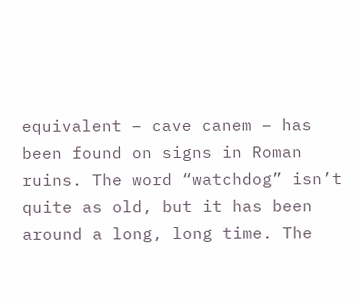equivalent – cave canem – has been found on signs in Roman ruins. The word “watchdog” isn’t quite as old, but it has been around a long, long time. The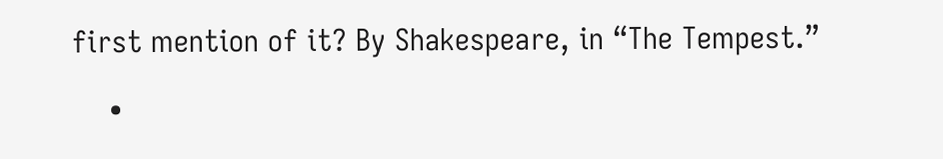first mention of it? By Shakespeare, in “The Tempest.”

    •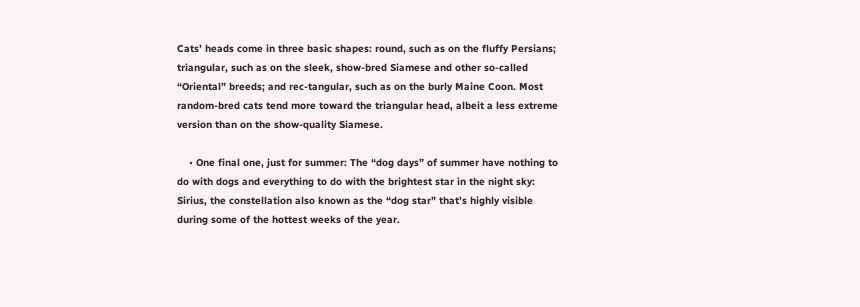Cats’ heads come in three basic shapes: round, such as on the fluffy Persians; triangular, such as on the sleek, show-bred Siamese and other so-called “Oriental” breeds; and rec-tangular, such as on the burly Maine Coon. Most random-bred cats tend more toward the triangular head, albeit a less extreme version than on the show-quality Siamese.

    • One final one, just for summer: The “dog days” of summer have nothing to do with dogs and everything to do with the brightest star in the night sky: Sirius, the constellation also known as the “dog star” that’s highly visible during some of the hottest weeks of the year.